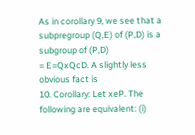As in corollary 9, we see that a subpregroup (Q,E) of (P,D) is a subgroup of (P,D)
= E=QxQcD. A slightly less obvious fact is
10. Corollary: Let xeP. The following are equivalent: (i)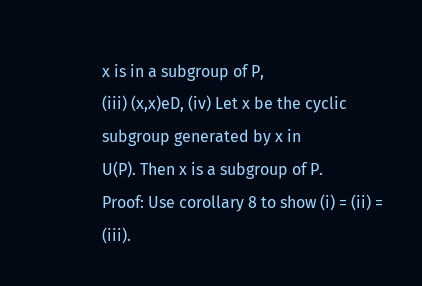x is in a subgroup of P,
(iii) (x,x)eD, (iv) Let x be the cyclic subgroup generated by x in
U(P). Then x is a subgroup of P.
Proof: Use corollary 8 to show (i) = (ii) = (iii).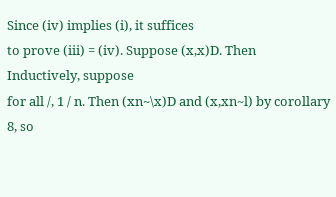Since (iv) implies (i), it suffices
to prove (iii) = (iv). Suppose (x,x)D. Then
Inductively, suppose
for all /, 1 / n. Then (xn~\x)D and (x,xn~l) by corollary 8, so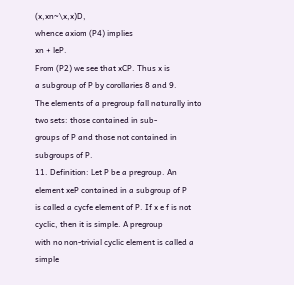(x,xn~\x,x)D,
whence axiom (P4) implies
xn + leP.
From (P2) we see that xCP. Thus x is
a subgroup of P by corollaries 8 and 9.
The elements of a pregroup fall naturally into two sets: those contained in sub-
groups of P and those not contained in subgroups of P.
11. Definition: Let P be a pregroup. An element xeP contained in a subgroup of P
is called a cycfe element of P. If x e f is not cyclic, then it is simple. A pregroup
with no non-trivial cyclic element is called a simple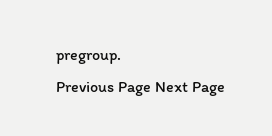pregroup.
Previous Page Next Page